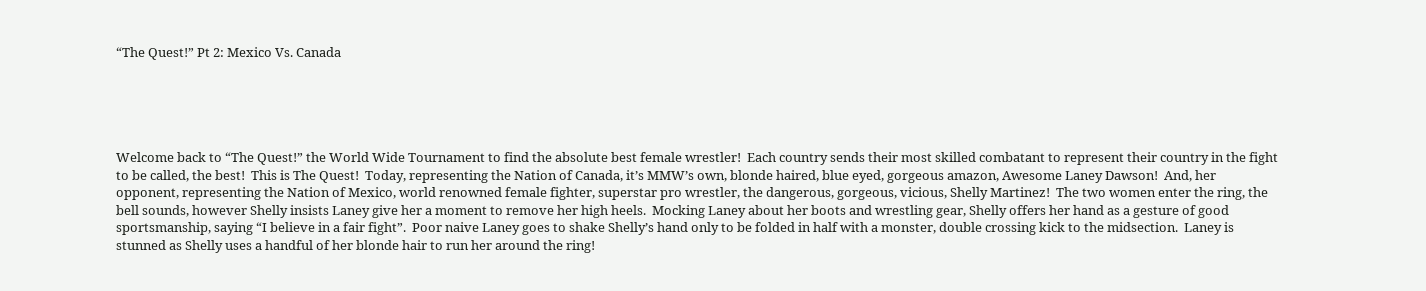“The Quest!” Pt 2: Mexico Vs. Canada





Welcome back to “The Quest!” the World Wide Tournament to find the absolute best female wrestler!  Each country sends their most skilled combatant to represent their country in the fight to be called, the best!  This is The Quest!  Today, representing the Nation of Canada, it’s MMW’s own, blonde haired, blue eyed, gorgeous amazon, Awesome Laney Dawson!  And, her opponent, representing the Nation of Mexico, world renowned female fighter, superstar pro wrestler, the dangerous, gorgeous, vicious, Shelly Martinez!  The two women enter the ring, the bell sounds, however Shelly insists Laney give her a moment to remove her high heels.  Mocking Laney about her boots and wrestling gear, Shelly offers her hand as a gesture of good sportsmanship, saying “I believe in a fair fight”.  Poor naive Laney goes to shake Shelly’s hand only to be folded in half with a monster, double crossing kick to the midsection.  Laney is stunned as Shelly uses a handful of her blonde hair to run her around the ring!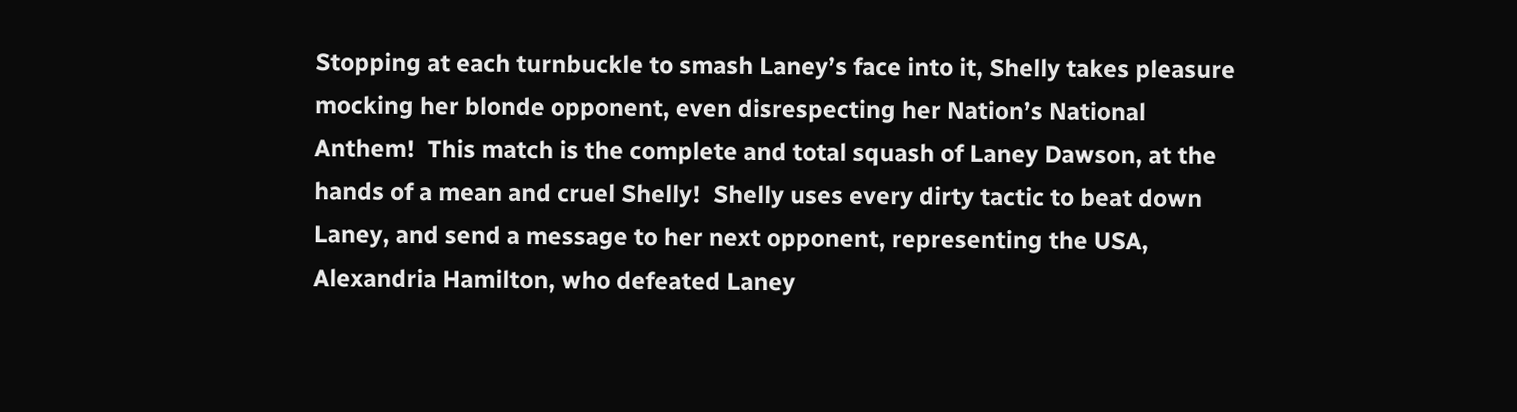Stopping at each turnbuckle to smash Laney’s face into it, Shelly takes pleasure mocking her blonde opponent, even disrespecting her Nation’s National Anthem!  This match is the complete and total squash of Laney Dawson, at the hands of a mean and cruel Shelly!  Shelly uses every dirty tactic to beat down Laney, and send a message to her next opponent, representing the USA, Alexandria Hamilton, who defeated Laney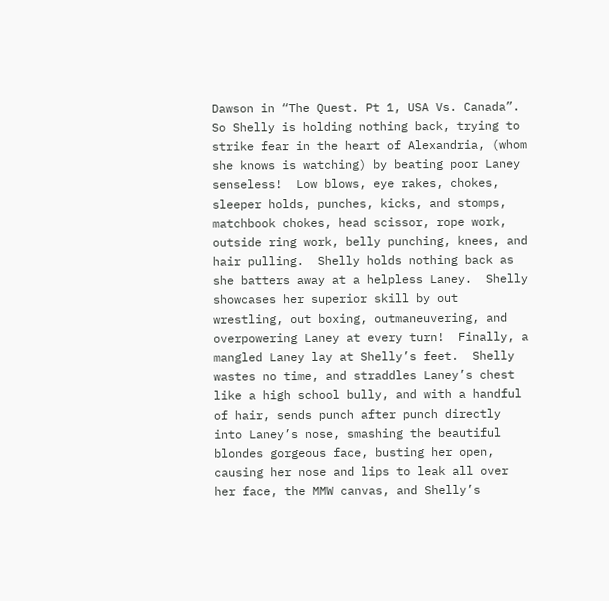Dawson in “The Quest. Pt 1, USA Vs. Canada”.  So Shelly is holding nothing back, trying to strike fear in the heart of Alexandria, (whom she knows is watching) by beating poor Laney senseless!  Low blows, eye rakes, chokes, sleeper holds, punches, kicks, and stomps, matchbook chokes, head scissor, rope work, outside ring work, belly punching, knees, and hair pulling.  Shelly holds nothing back as she batters away at a helpless Laney.  Shelly showcases her superior skill by out wrestling, out boxing, outmaneuvering, and overpowering Laney at every turn!  Finally, a mangled Laney lay at Shelly’s feet.  Shelly wastes no time, and straddles Laney’s chest like a high school bully, and with a handful of hair, sends punch after punch directly into Laney’s nose, smashing the beautiful blondes gorgeous face, busting her open, causing her nose and lips to leak all over her face, the MMW canvas, and Shelly’s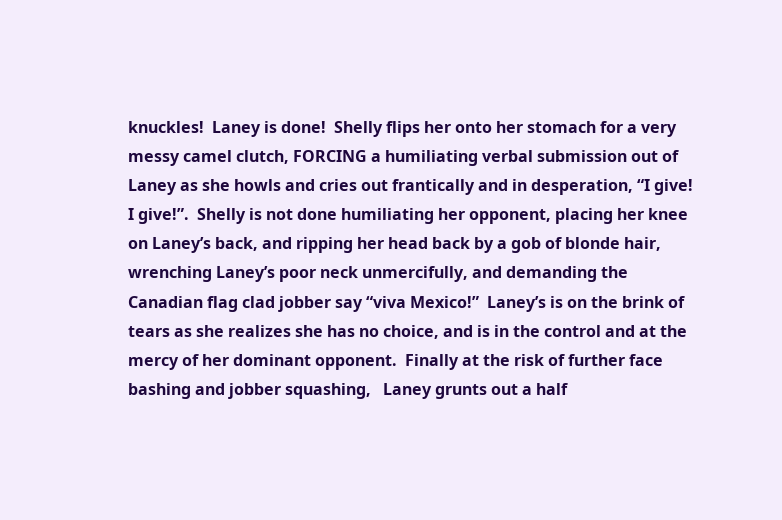knuckles!  Laney is done!  Shelly flips her onto her stomach for a very messy camel clutch, FORCING a humiliating verbal submission out of Laney as she howls and cries out frantically and in desperation, “I give! I give!”.  Shelly is not done humiliating her opponent, placing her knee on Laney’s back, and ripping her head back by a gob of blonde hair, wrenching Laney’s poor neck unmercifully, and demanding the Canadian flag clad jobber say “viva Mexico!”  Laney’s is on the brink of tears as she realizes she has no choice, and is in the control and at the mercy of her dominant opponent.  Finally at the risk of further face bashing and jobber squashing,   Laney grunts out a half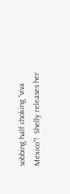sobbing half choking “viva Mexico”!  Shelly releases her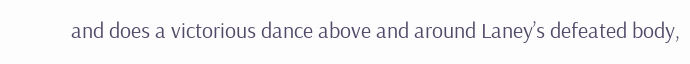and does a victorious dance above and around Laney’s defeated body,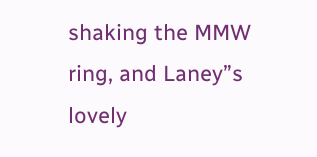shaking the MMW ring, and Laney”s lovely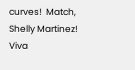curves!  Match, Shelly Martinez!  Viva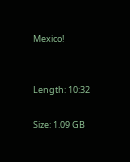Mexico!


Length: 10:32

Size: 1.09 GB